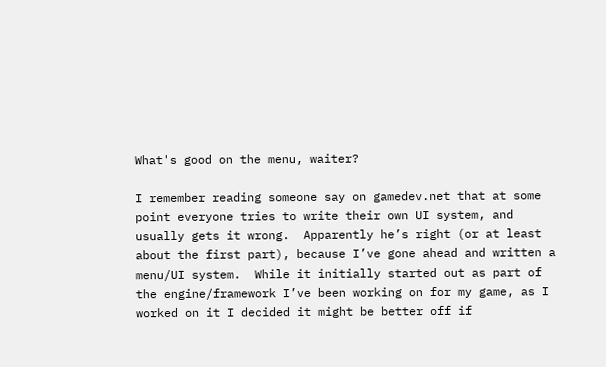What's good on the menu, waiter?

I remember reading someone say on gamedev.net that at some point everyone tries to write their own UI system, and usually gets it wrong.  Apparently he’s right (or at least about the first part), because I’ve gone ahead and written a menu/UI system.  While it initially started out as part of the engine/framework I’ve been working on for my game, as I worked on it I decided it might be better off if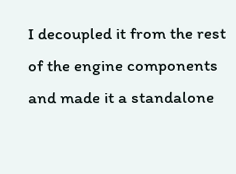I decoupled it from the rest of the engine components and made it a standalone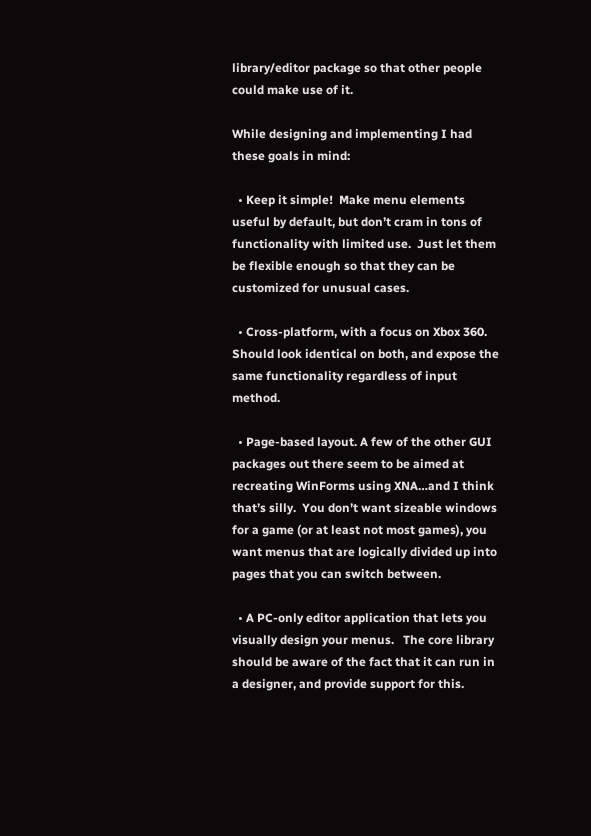library/editor package so that other people could make use of it.

While designing and implementing I had these goals in mind:

  • Keep it simple!  Make menu elements useful by default, but don’t cram in tons of functionality with limited use.  Just let them be flexible enough so that they can be customized for unusual cases.

  • Cross-platform, with a focus on Xbox 360.  Should look identical on both, and expose the same functionality regardless of input method.

  • Page-based layout. A few of the other GUI packages out there seem to be aimed at recreating WinForms using XNA…and I think that’s silly.  You don’t want sizeable windows for a game (or at least not most games), you want menus that are logically divided up into pages that you can switch between.

  • A PC-only editor application that lets you visually design your menus.   The core library should be aware of the fact that it can run in a designer, and provide support for this.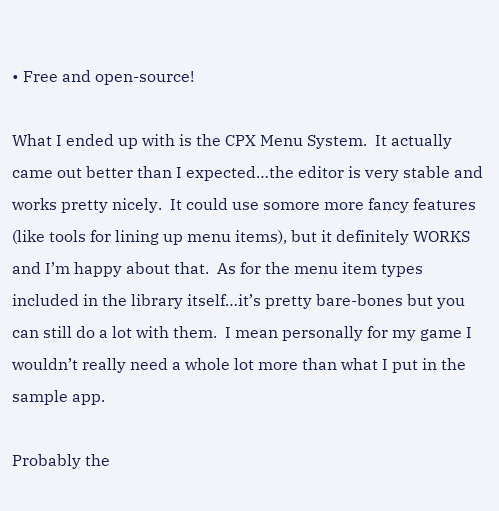• Free and open-source!

What I ended up with is the CPX Menu System.  It actually came out better than I expected…the editor is very stable and works pretty nicely.  It could use somore more fancy features (like tools for lining up menu items), but it definitely WORKS and I’m happy about that.  As for the menu item types included in the library itself…it’s pretty bare-bones but you can still do a lot with them.  I mean personally for my game I wouldn’t really need a whole lot more than what I put in the sample app.

Probably the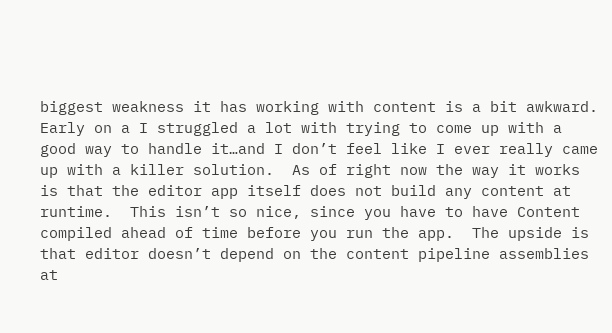biggest weakness it has working with content is a bit awkward.  Early on a I struggled a lot with trying to come up with a good way to handle it…and I don’t feel like I ever really came up with a killer solution.  As of right now the way it works is that the editor app itself does not build any content at runtime.  This isn’t so nice, since you have to have Content compiled ahead of time before you run the app.  The upside is that editor doesn’t depend on the content pipeline assemblies at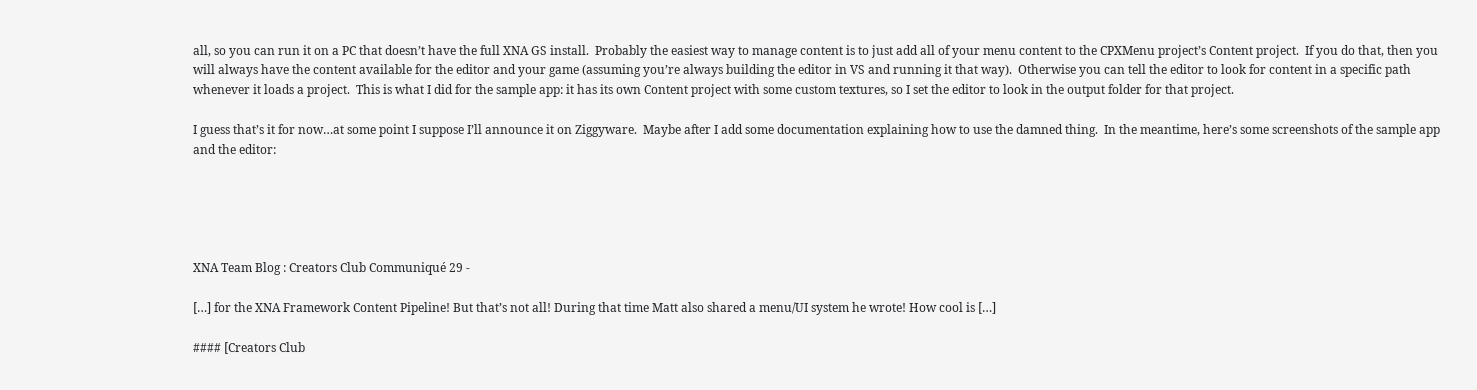all, so you can run it on a PC that doesn’t have the full XNA GS install.  Probably the easiest way to manage content is to just add all of your menu content to the CPXMenu project’s Content project.  If you do that, then you will always have the content available for the editor and your game (assuming you’re always building the editor in VS and running it that way).  Otherwise you can tell the editor to look for content in a specific path whenever it loads a project.  This is what I did for the sample app: it has its own Content project with some custom textures, so I set the editor to look in the output folder for that project.

I guess that’s it for now…at some point I suppose I’ll announce it on Ziggyware.  Maybe after I add some documentation explaining how to use the damned thing.  In the meantime, here’s some screenshots of the sample app and the editor:





XNA Team Blog : Creators Club Communiqué 29 -

[…] for the XNA Framework Content Pipeline! But that’s not all! During that time Matt also shared a menu/UI system he wrote! How cool is […]

#### [Creators Club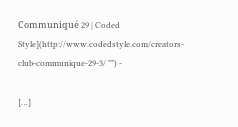Communiqué 29 | Coded Style](http://www.codedstyle.com/creators-club-communique-29-3/ "") -

[…]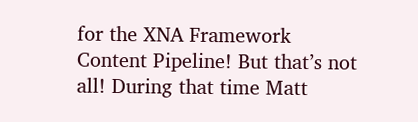for the XNA Framework Content Pipeline! But that’s not all! During that time Matt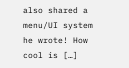also shared a menu/UI system he wrote! How cool is […]